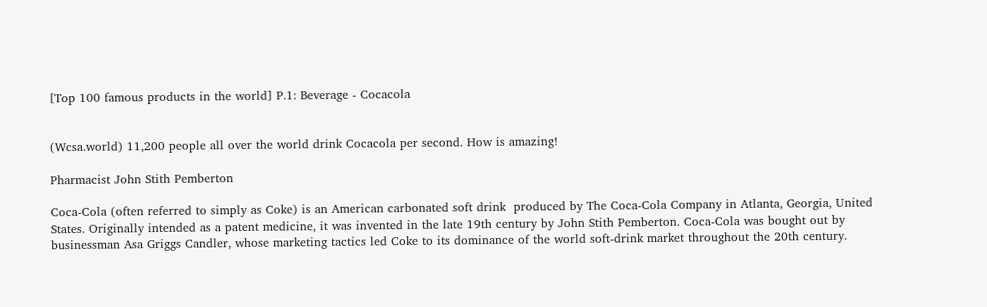[Top 100 famous products in the world] P.1: Beverage - Cocacola


(Wcsa.world) 11,200 people all over the world drink Cocacola per second. How is amazing!

Pharmacist John Stith Pemberton

Coca-Cola (often referred to simply as Coke) is an American carbonated soft drink  produced by The Coca-Cola Company in Atlanta, Georgia, United States. Originally intended as a patent medicine, it was invented in the late 19th century by John Stith Pemberton. Coca-Cola was bought out by businessman Asa Griggs Candler, whose marketing tactics led Coke to its dominance of the world soft-drink market throughout the 20th century.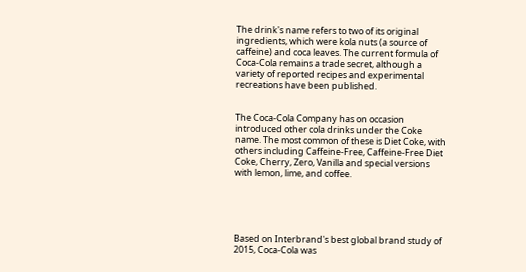The drink's name refers to two of its original ingredients, which were kola nuts (a source of caffeine) and coca leaves. The current formula of Coca-Cola remains a trade secret, although a variety of reported recipes and experimental recreations have been published.


The Coca-Cola Company has on occasion introduced other cola drinks under the Coke name. The most common of these is Diet Coke, with others including Caffeine-Free, Caffeine-Free Diet Coke, Cherry, Zero, Vanilla and special versions with lemon, lime, and coffee.





Based on Interbrand's best global brand study of 2015, Coca-Cola was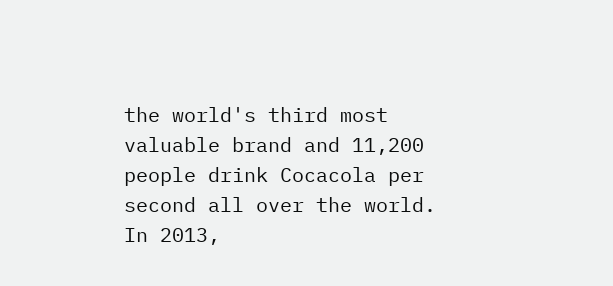the world's third most valuable brand and 11,200 people drink Cocacola per second all over the world. In 2013,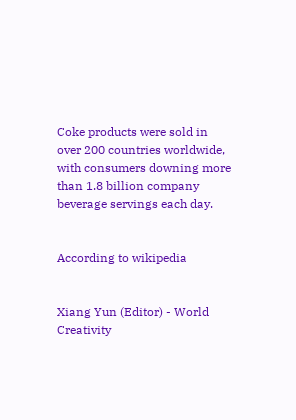Coke products were sold in over 200 countries worldwide, with consumers downing more than 1.8 billion company beverage servings each day.


According to wikipedia


Xiang Yun (Editor) - World Creativity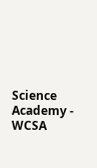Science Academy - WCSA